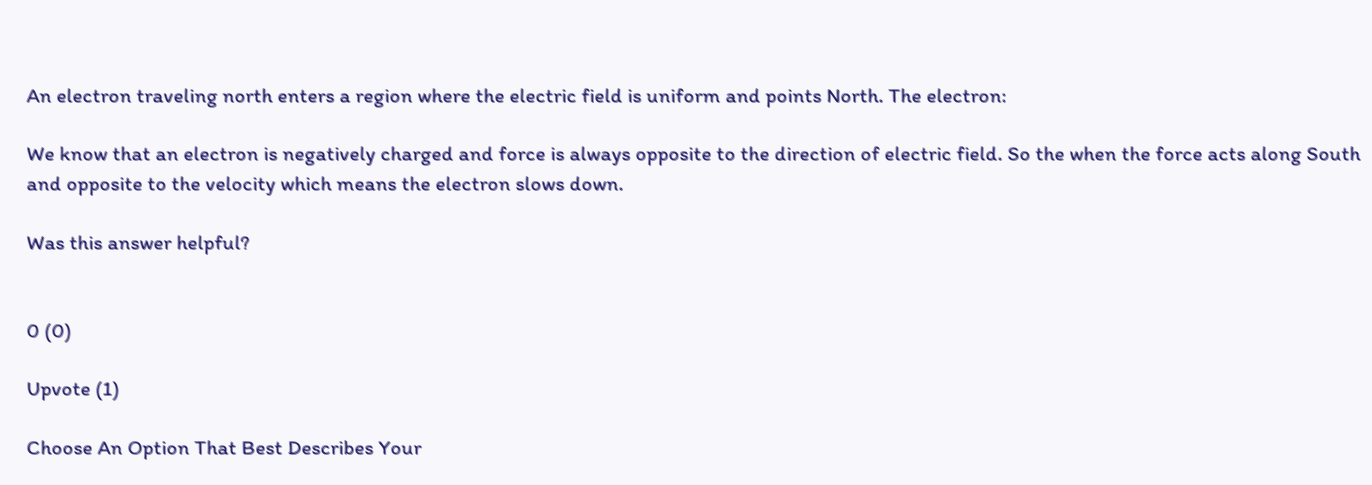An electron traveling north enters a region where the electric field is uniform and points North. The electron:

We know that an electron is negatively charged and force is always opposite to the direction of electric field. So the when the force acts along South and opposite to the velocity which means the electron slows down.

Was this answer helpful?


0 (0)

Upvote (1)

Choose An Option That Best Describes Your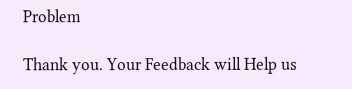Problem

Thank you. Your Feedback will Help us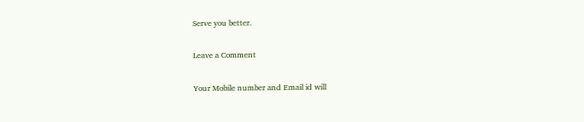Serve you better.

Leave a Comment

Your Mobile number and Email id will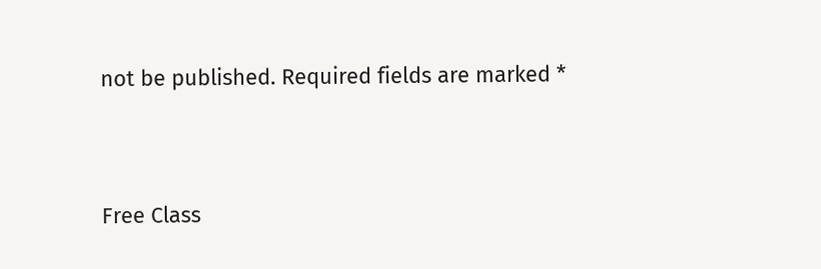not be published. Required fields are marked *




Free Class